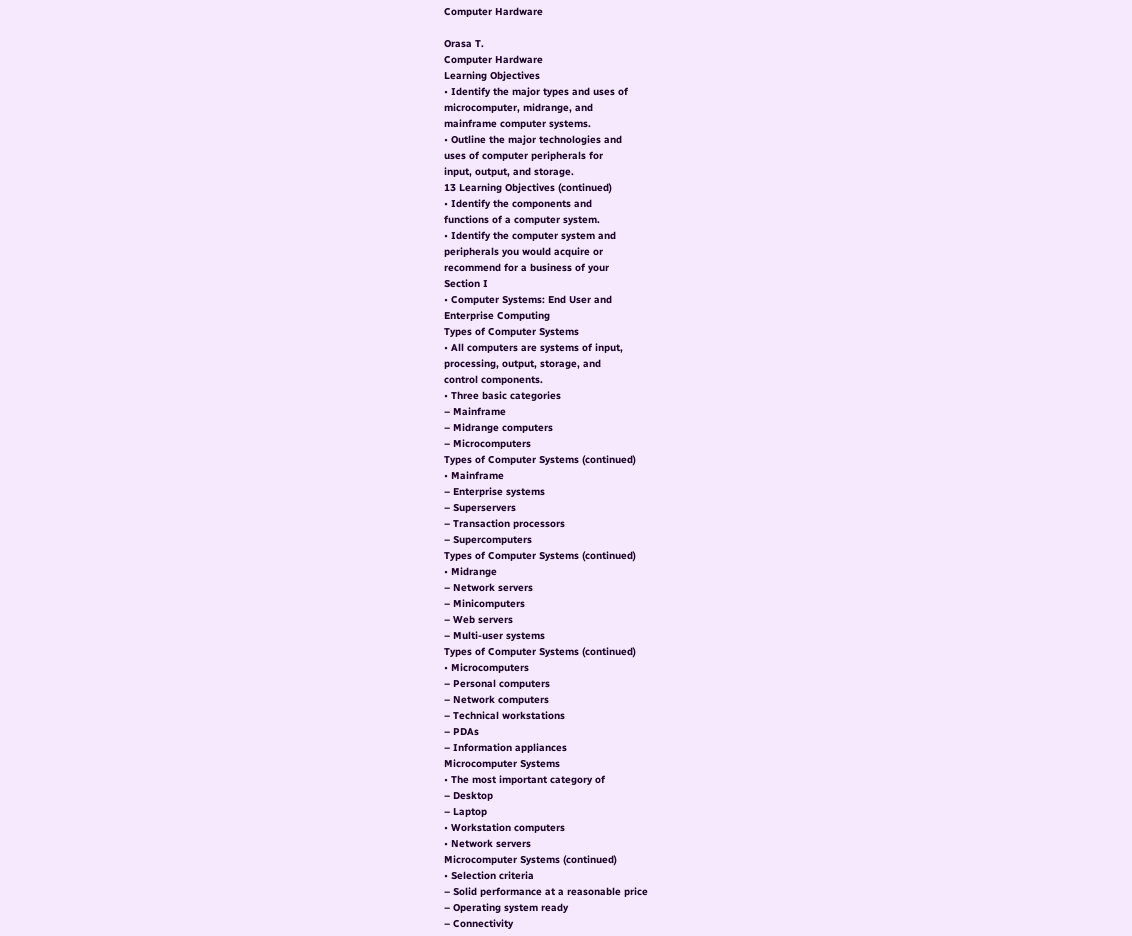Computer Hardware

Orasa T.
Computer Hardware
Learning Objectives
• Identify the major types and uses of
microcomputer, midrange, and
mainframe computer systems.
• Outline the major technologies and
uses of computer peripherals for
input, output, and storage.
13 Learning Objectives (continued)
• Identify the components and
functions of a computer system.
• Identify the computer system and
peripherals you would acquire or
recommend for a business of your
Section I
• Computer Systems: End User and
Enterprise Computing
Types of Computer Systems
• All computers are systems of input,
processing, output, storage, and
control components.
• Three basic categories
– Mainframe
– Midrange computers
– Microcomputers
Types of Computer Systems (continued)
• Mainframe
– Enterprise systems
– Superservers
– Transaction processors
– Supercomputers
Types of Computer Systems (continued)
• Midrange
– Network servers
– Minicomputers
– Web servers
– Multi-user systems
Types of Computer Systems (continued)
• Microcomputers
– Personal computers
– Network computers
– Technical workstations
– PDAs
– Information appliances
Microcomputer Systems
• The most important category of
– Desktop
– Laptop
• Workstation computers
• Network servers
Microcomputer Systems (continued)
• Selection criteria
– Solid performance at a reasonable price
– Operating system ready
– Connectivity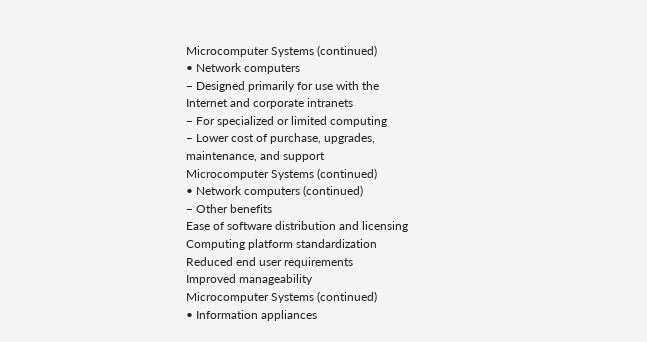Microcomputer Systems (continued)
• Network computers
– Designed primarily for use with the
Internet and corporate intranets
– For specialized or limited computing
– Lower cost of purchase, upgrades,
maintenance, and support
Microcomputer Systems (continued)
• Network computers (continued)
– Other benefits
Ease of software distribution and licensing
Computing platform standardization
Reduced end user requirements
Improved manageability
Microcomputer Systems (continued)
• Information appliances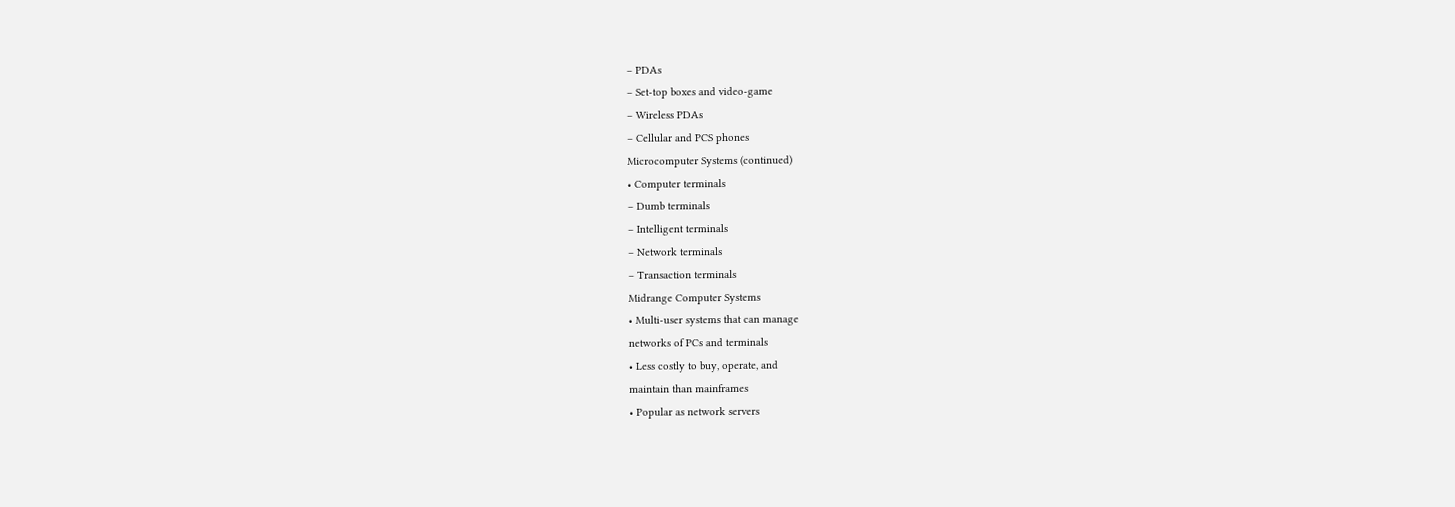– PDAs
– Set-top boxes and video-game
– Wireless PDAs
– Cellular and PCS phones
Microcomputer Systems (continued)
• Computer terminals
– Dumb terminals
– Intelligent terminals
– Network terminals
– Transaction terminals
Midrange Computer Systems
• Multi-user systems that can manage
networks of PCs and terminals
• Less costly to buy, operate, and
maintain than mainframes
• Popular as network servers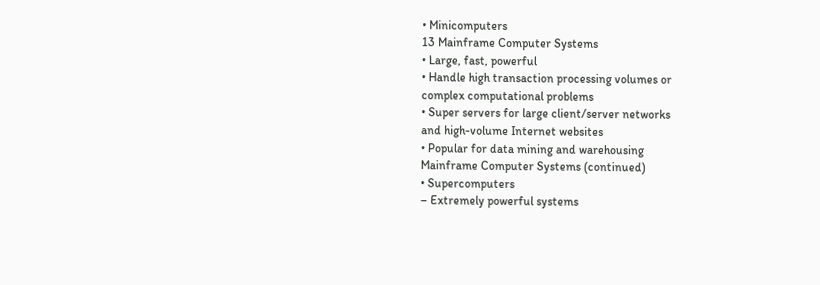• Minicomputers
13 Mainframe Computer Systems
• Large, fast, powerful
• Handle high transaction processing volumes or
complex computational problems
• Super servers for large client/server networks
and high-volume Internet websites
• Popular for data mining and warehousing
Mainframe Computer Systems (continued)
• Supercomputers
– Extremely powerful systems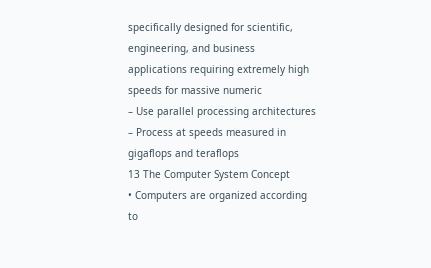specifically designed for scientific,
engineering, and business
applications requiring extremely high
speeds for massive numeric
– Use parallel processing architectures
– Process at speeds measured in
gigaflops and teraflops
13 The Computer System Concept
• Computers are organized according
to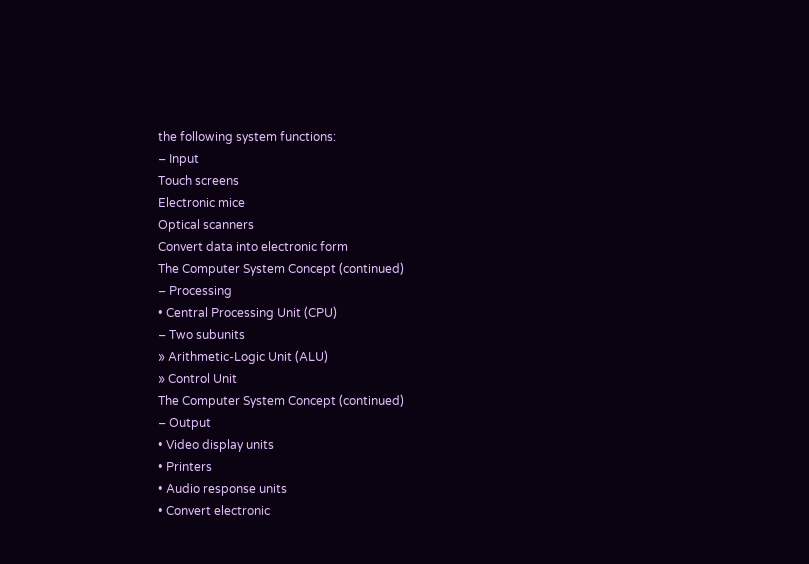the following system functions:
– Input
Touch screens
Electronic mice
Optical scanners
Convert data into electronic form
The Computer System Concept (continued)
– Processing
• Central Processing Unit (CPU)
– Two subunits
» Arithmetic-Logic Unit (ALU)
» Control Unit
The Computer System Concept (continued)
– Output
• Video display units
• Printers
• Audio response units
• Convert electronic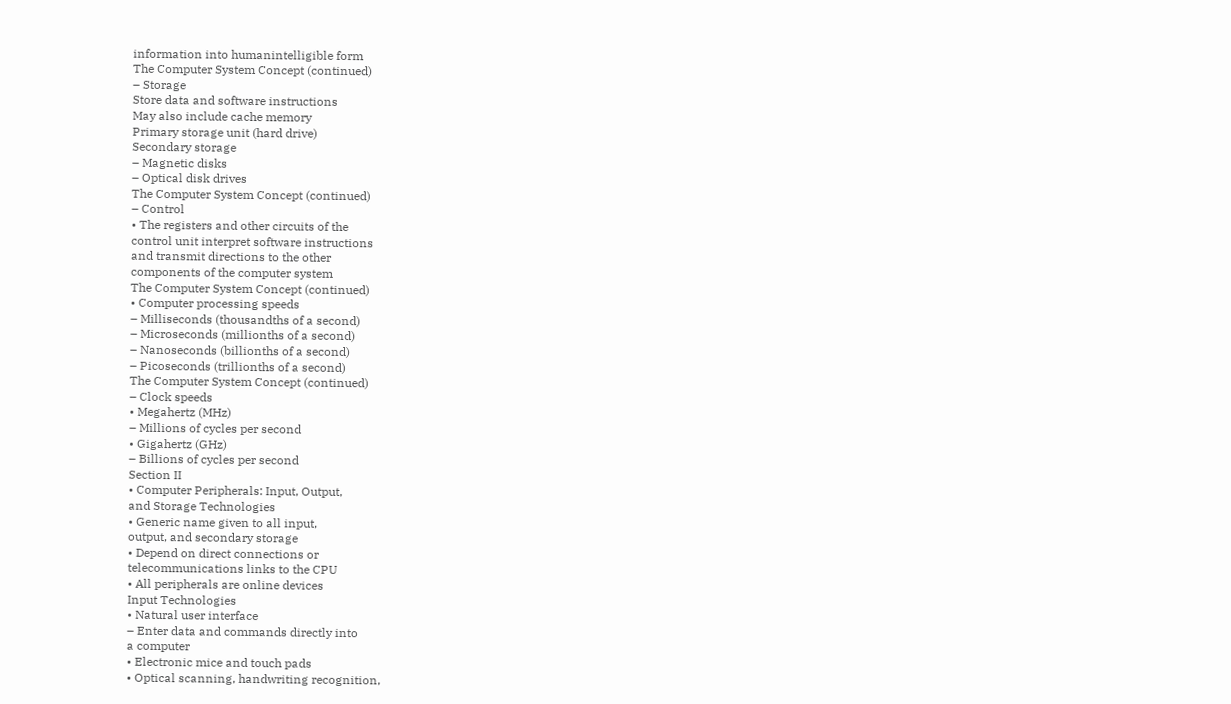information into humanintelligible form
The Computer System Concept (continued)
– Storage
Store data and software instructions
May also include cache memory
Primary storage unit (hard drive)
Secondary storage
– Magnetic disks
– Optical disk drives
The Computer System Concept (continued)
– Control
• The registers and other circuits of the
control unit interpret software instructions
and transmit directions to the other
components of the computer system
The Computer System Concept (continued)
• Computer processing speeds
– Milliseconds (thousandths of a second)
– Microseconds (millionths of a second)
– Nanoseconds (billionths of a second)
– Picoseconds (trillionths of a second)
The Computer System Concept (continued)
– Clock speeds
• Megahertz (MHz)
– Millions of cycles per second
• Gigahertz (GHz)
– Billions of cycles per second
Section II
• Computer Peripherals: Input, Output,
and Storage Technologies
• Generic name given to all input,
output, and secondary storage
• Depend on direct connections or
telecommunications links to the CPU
• All peripherals are online devices
Input Technologies
• Natural user interface
– Enter data and commands directly into
a computer
• Electronic mice and touch pads
• Optical scanning, handwriting recognition,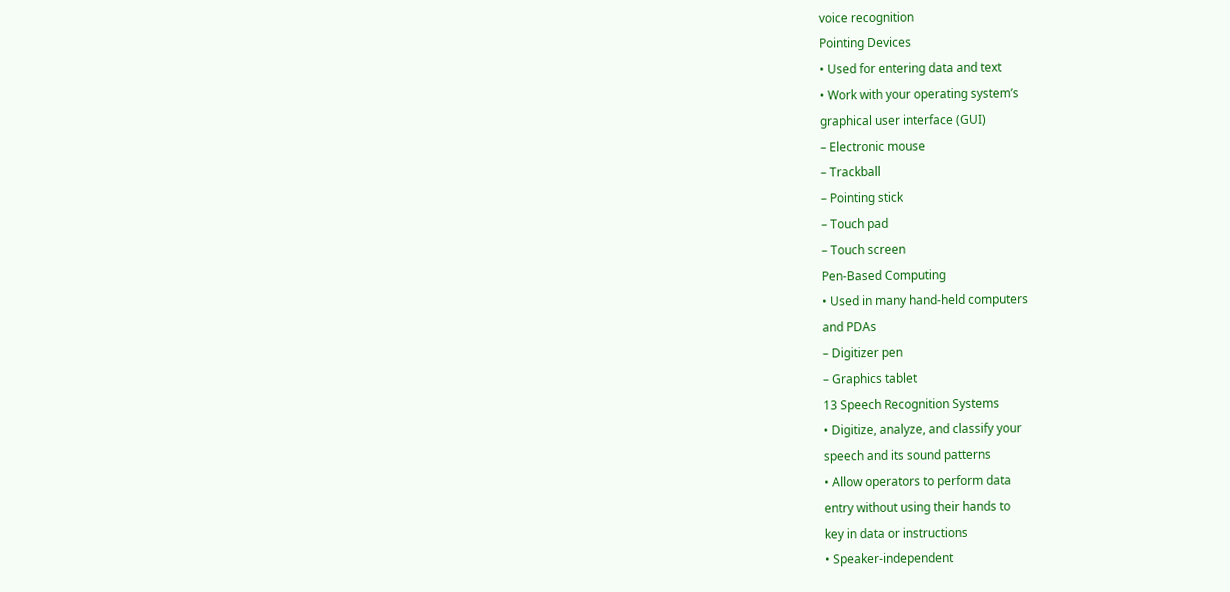voice recognition
Pointing Devices
• Used for entering data and text
• Work with your operating system’s
graphical user interface (GUI)
– Electronic mouse
– Trackball
– Pointing stick
– Touch pad
– Touch screen
Pen-Based Computing
• Used in many hand-held computers
and PDAs
– Digitizer pen
– Graphics tablet
13 Speech Recognition Systems
• Digitize, analyze, and classify your
speech and its sound patterns
• Allow operators to perform data
entry without using their hands to
key in data or instructions
• Speaker-independent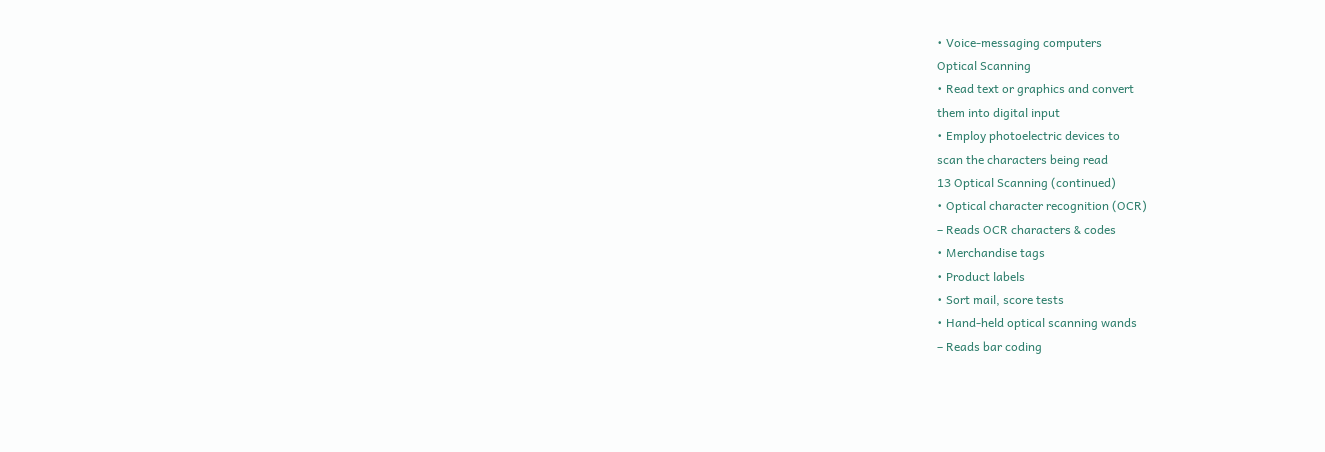• Voice-messaging computers
Optical Scanning
• Read text or graphics and convert
them into digital input
• Employ photoelectric devices to
scan the characters being read
13 Optical Scanning (continued)
• Optical character recognition (OCR)
– Reads OCR characters & codes
• Merchandise tags
• Product labels
• Sort mail, score tests
• Hand-held optical scanning wands
– Reads bar coding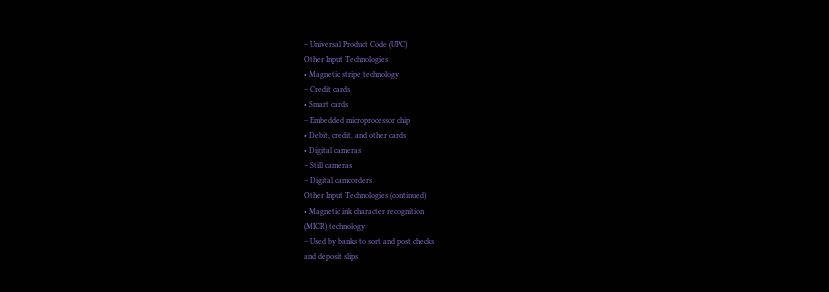– Universal Product Code (UPC)
Other Input Technologies
• Magnetic stripe technology
– Credit cards
• Smart cards
– Embedded microprocessor chip
• Debit, credit, and other cards
• Digital cameras
– Still cameras
– Digital camcorders
Other Input Technologies (continued)
• Magnetic ink character recognition
(MICR) technology
– Used by banks to sort and post checks
and deposit slips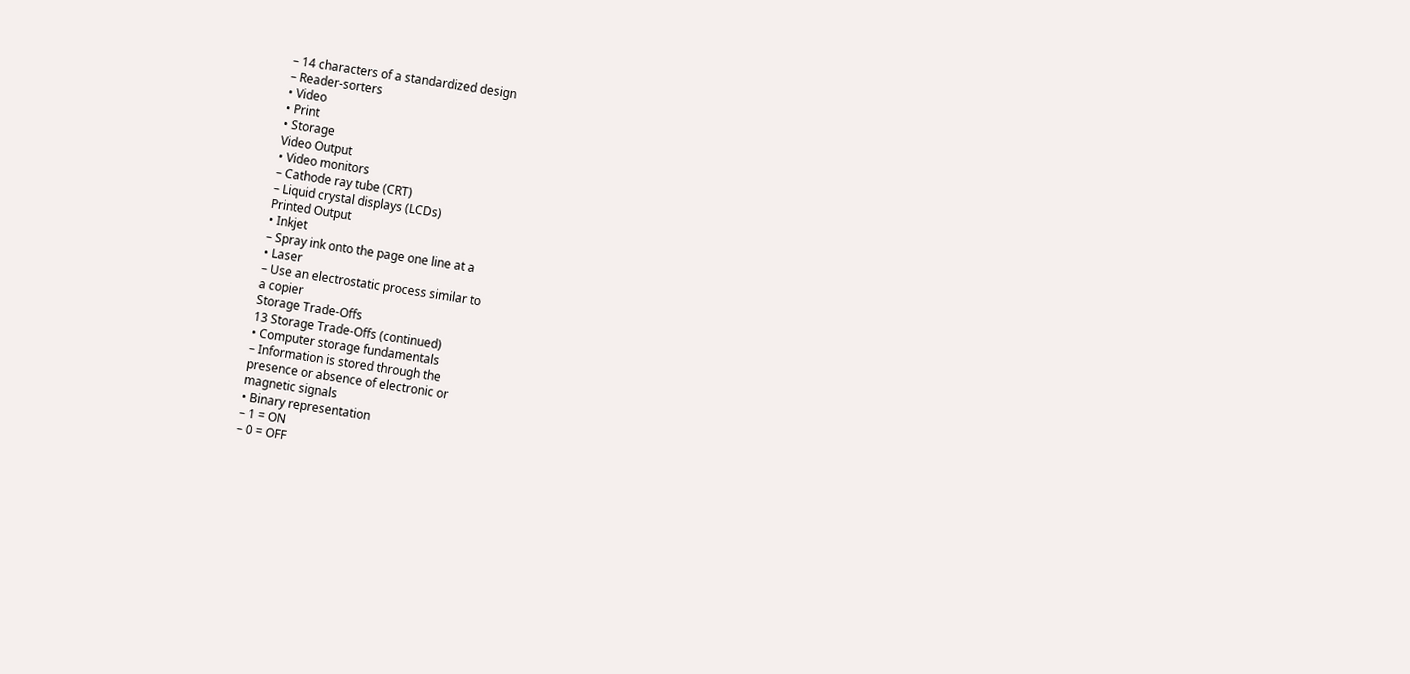– 14 characters of a standardized design
– Reader-sorters
• Video
• Print
• Storage
Video Output
• Video monitors
– Cathode ray tube (CRT)
– Liquid crystal displays (LCDs)
Printed Output
• Inkjet
– Spray ink onto the page one line at a
• Laser
– Use an electrostatic process similar to
a copier
Storage Trade-Offs
13 Storage Trade-Offs (continued)
• Computer storage fundamentals
– Information is stored through the
presence or absence of electronic or
magnetic signals
• Binary representation
– 1 = ON
– 0 = OFF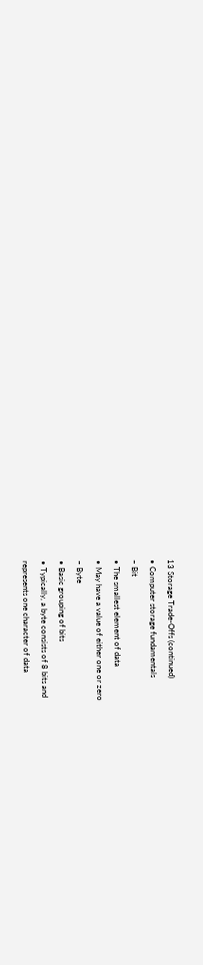13 Storage Trade-Offs (continued)
• Computer storage fundamentals
– Bit
• The smallest element of data
• May have a value of either one or zero
– Byte
• Basic grouping of bits
• Typically, a byte consists of 8 bits and
represents one character of data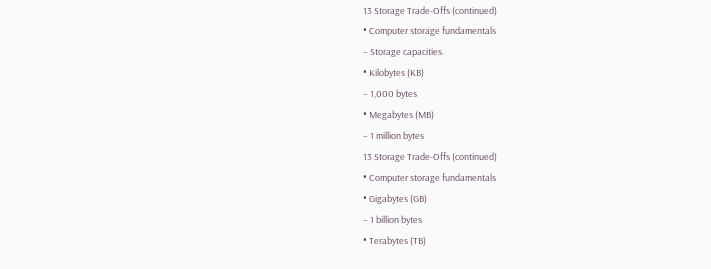13 Storage Trade-Offs (continued)
• Computer storage fundamentals
– Storage capacities
• Kilobytes (KB)
– 1,000 bytes
• Megabytes (MB)
– 1 million bytes
13 Storage Trade-Offs (continued)
• Computer storage fundamentals
• Gigabytes (GB)
– 1 billion bytes
• Terabytes (TB)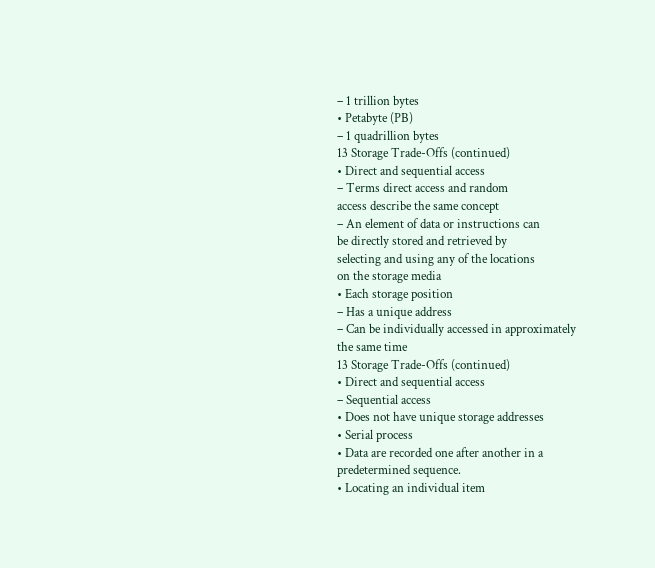– 1 trillion bytes
• Petabyte (PB)
– 1 quadrillion bytes
13 Storage Trade-Offs (continued)
• Direct and sequential access
– Terms direct access and random
access describe the same concept
– An element of data or instructions can
be directly stored and retrieved by
selecting and using any of the locations
on the storage media
• Each storage position
– Has a unique address
– Can be individually accessed in approximately
the same time
13 Storage Trade-Offs (continued)
• Direct and sequential access
– Sequential access
• Does not have unique storage addresses
• Serial process
• Data are recorded one after another in a
predetermined sequence.
• Locating an individual item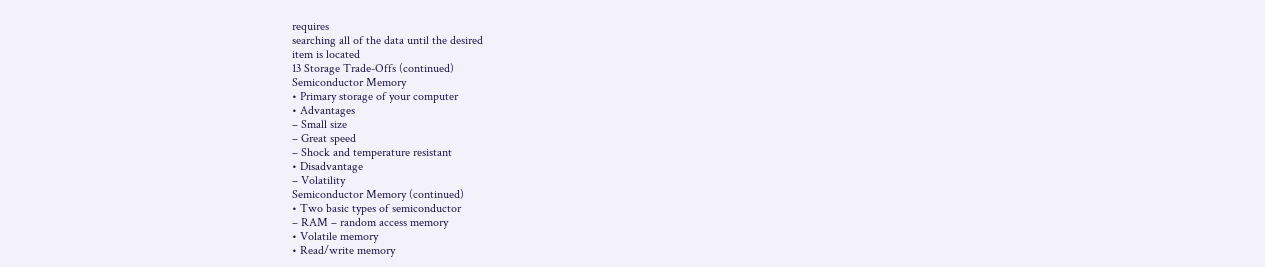requires
searching all of the data until the desired
item is located
13 Storage Trade-Offs (continued)
Semiconductor Memory
• Primary storage of your computer
• Advantages
– Small size
– Great speed
– Shock and temperature resistant
• Disadvantage
– Volatility
Semiconductor Memory (continued)
• Two basic types of semiconductor
– RAM – random access memory
• Volatile memory
• Read/write memory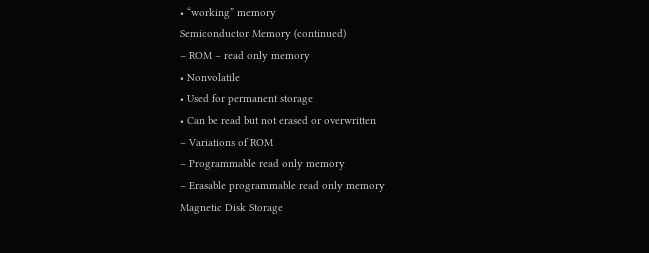• “working” memory
Semiconductor Memory (continued)
– ROM – read only memory
• Nonvolatile
• Used for permanent storage
• Can be read but not erased or overwritten
– Variations of ROM
– Programmable read only memory
– Erasable programmable read only memory
Magnetic Disk Storage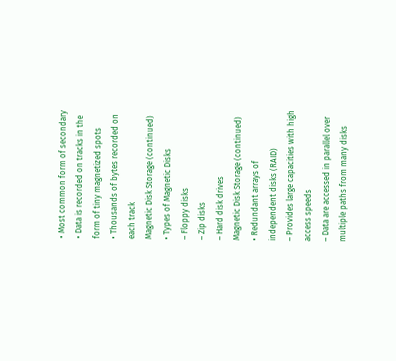• Most common form of secondary
• Data is recorded on tracks in the
form of tiny magnetized spots
• Thousands of bytes recorded on
each track
Magnetic Disk Storage (continued)
• Types of Magnetic Disks
– Floppy disks
– Zip disks
– Hard disk drives
Magnetic Disk Storage (continued)
• Redundant arrays of
independent disks (RAID)
– Provides large capacities with high
access speeds
– Data are accessed in parallel over
multiple paths from many disks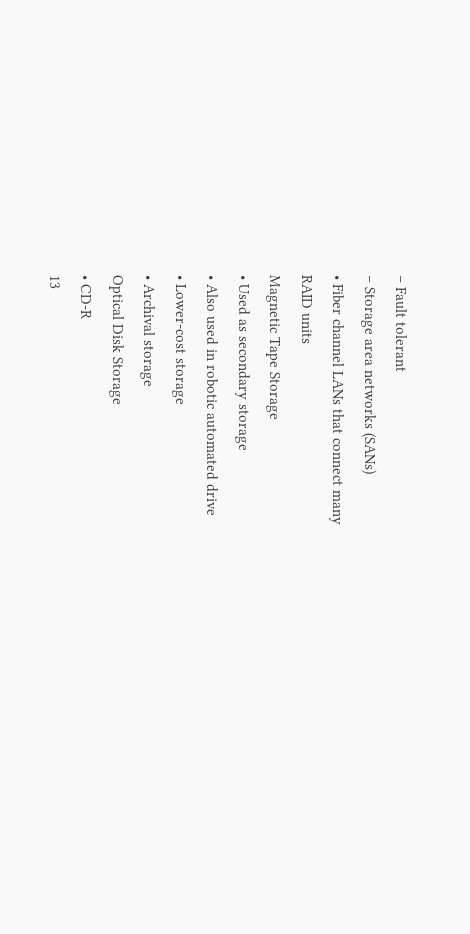– Fault tolerant
– Storage area networks (SANs)
• Fiber channel LANs that connect many
RAID units
Magnetic Tape Storage
• Used as secondary storage
• Also used in robotic automated drive
• Lower-cost storage
• Archival storage
Optical Disk Storage
• CD-R
13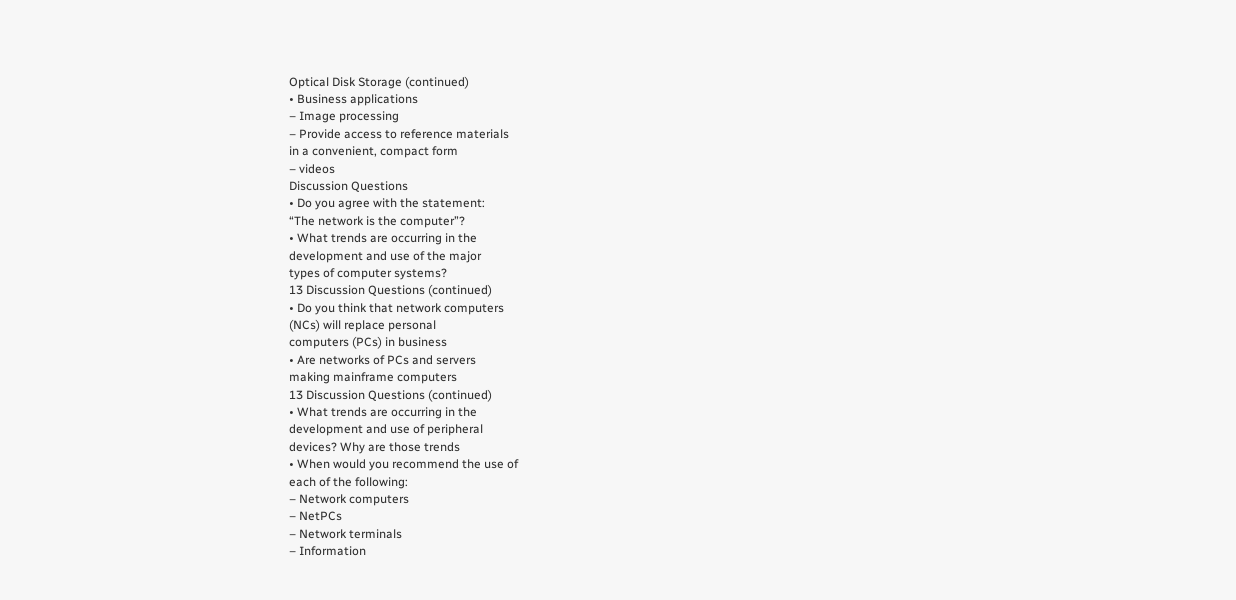Optical Disk Storage (continued)
• Business applications
– Image processing
– Provide access to reference materials
in a convenient, compact form
– videos
Discussion Questions
• Do you agree with the statement:
“The network is the computer”?
• What trends are occurring in the
development and use of the major
types of computer systems?
13 Discussion Questions (continued)
• Do you think that network computers
(NCs) will replace personal
computers (PCs) in business
• Are networks of PCs and servers
making mainframe computers
13 Discussion Questions (continued)
• What trends are occurring in the
development and use of peripheral
devices? Why are those trends
• When would you recommend the use of
each of the following:
– Network computers
– NetPCs
– Network terminals
– Information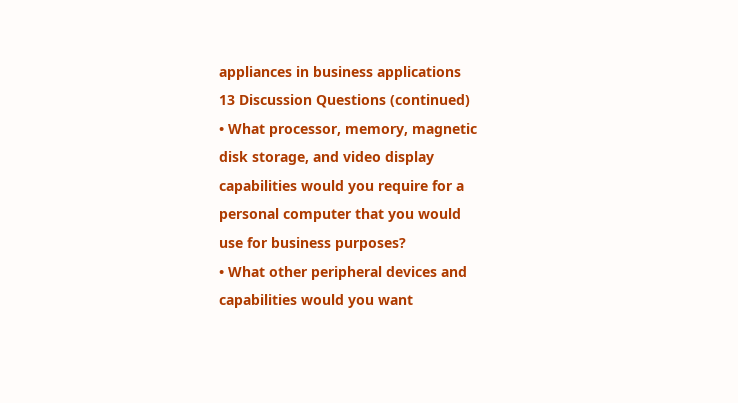appliances in business applications
13 Discussion Questions (continued)
• What processor, memory, magnetic
disk storage, and video display
capabilities would you require for a
personal computer that you would
use for business purposes?
• What other peripheral devices and
capabilities would you want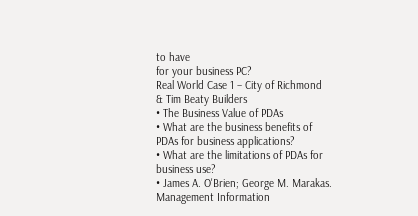to have
for your business PC?
Real World Case 1 – City of Richmond
& Tim Beaty Builders
• The Business Value of PDAs
• What are the business benefits of
PDAs for business applications?
• What are the limitations of PDAs for
business use?
• James A. O'Brien; George M. Marakas.
Management Information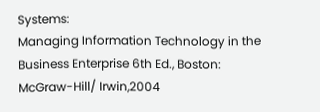Systems:
Managing Information Technology in the
Business Enterprise 6th Ed., Boston:
McGraw-Hill/ Irwin,2004